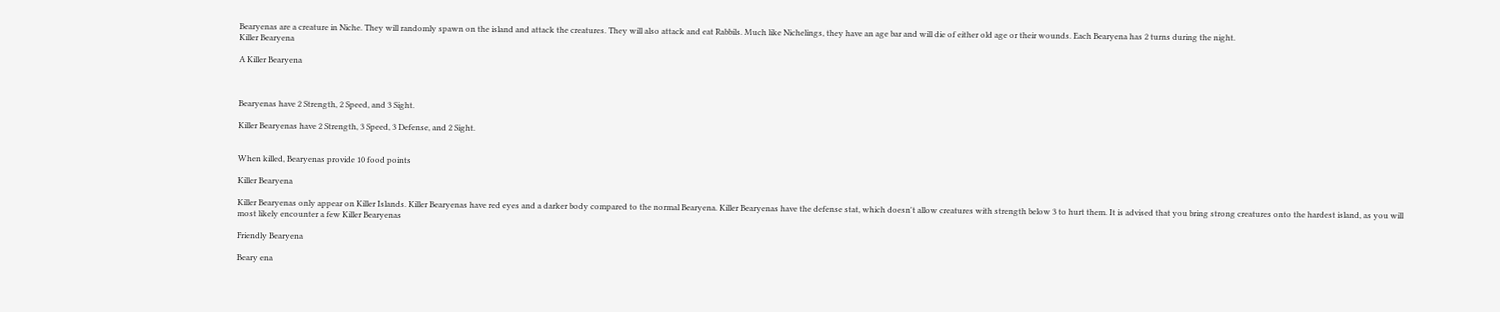Bearyenas are a creature in Niche. They will randomly spawn on the island and attack the creatures. They will also attack and eat Rabbils. Much like Nichelings, they have an age bar and will die of either old age or their wounds. Each Bearyena has 2 turns during the night.
Killer Bearyena

A Killer Bearyena



Bearyenas have 2 Strength, 2 Speed, and 3 Sight.

Killer Bearyenas have 2 Strength, 3 Speed, 3 Defense, and 2 Sight.


When killed, Bearyenas provide 10 food points

Killer Bearyena

Killer Bearyenas only appear on Killer Islands. Killer Bearyenas have red eyes and a darker body compared to the normal Bearyena. Killer Bearyenas have the defense stat, which doesn't allow creatures with strength below 3 to hurt them. It is advised that you bring strong creatures onto the hardest island, as you will most likely encounter a few Killer Bearyenas

Friendly Bearyena

Beary ena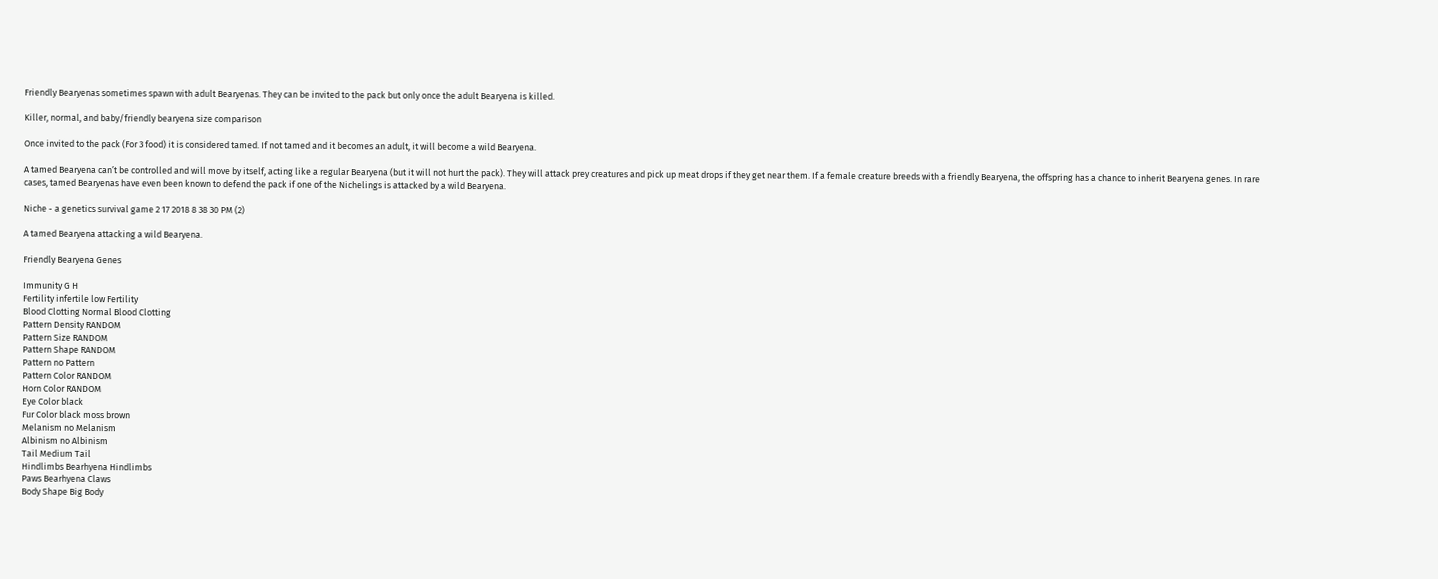Friendly Bearyenas sometimes spawn with adult Bearyenas. They can be invited to the pack but only once the adult Bearyena is killed.

Killer, normal, and baby/friendly bearyena size comparison

Once invited to the pack (For 3 food) it is considered tamed. If not tamed and it becomes an adult, it will become a wild Bearyena.

A tamed Bearyena can’t be controlled and will move by itself, acting like a regular Bearyena (but it will not hurt the pack). They will attack prey creatures and pick up meat drops if they get near them. If a female creature breeds with a friendly Bearyena, the offspring has a chance to inherit Bearyena genes. In rare cases, tamed Bearyenas have even been known to defend the pack if one of the Nichelings is attacked by a wild Bearyena.

Niche - a genetics survival game 2 17 2018 8 38 30 PM (2)

A tamed Bearyena attacking a wild Bearyena.

Friendly Bearyena Genes

Immunity G H
Fertility infertile low Fertility
Blood Clotting Normal Blood Clotting
Pattern Density RANDOM
Pattern Size RANDOM
Pattern Shape RANDOM
Pattern no Pattern
Pattern Color RANDOM
Horn Color RANDOM
Eye Color black
Fur Color black moss brown
Melanism no Melanism
Albinism no Albinism
Tail Medium Tail
Hindlimbs Bearhyena Hindlimbs
Paws Bearhyena Claws
Body Shape Big Body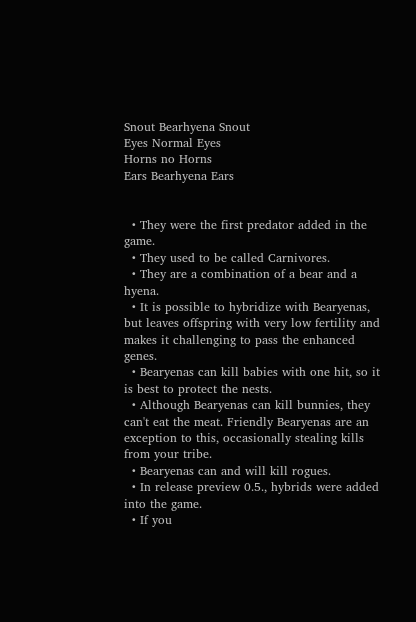Snout Bearhyena Snout
Eyes Normal Eyes
Horns no Horns
Ears Bearhyena Ears


  • They were the first predator added in the game.
  • They used to be called Carnivores.
  • They are a combination of a bear and a hyena.
  • It is possible to hybridize with Bearyenas, but leaves offspring with very low fertility and makes it challenging to pass the enhanced genes.
  • Bearyenas can kill babies with one hit, so it is best to protect the nests.
  • Although Bearyenas can kill bunnies, they can't eat the meat. Friendly Bearyenas are an exception to this, occasionally stealing kills from your tribe.
  • Bearyenas can and will kill rogues.
  • In release preview 0.5., hybrids were added into the game.
  • If you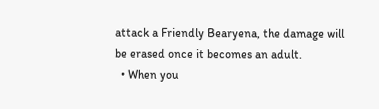attack a Friendly Bearyena, the damage will be erased once it becomes an adult.
  • When you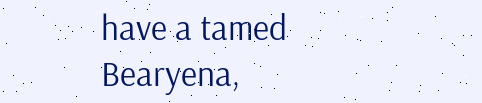have a tamed Bearyena,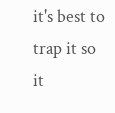it's best to trap it so it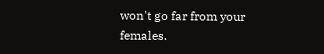won't go far from your females.